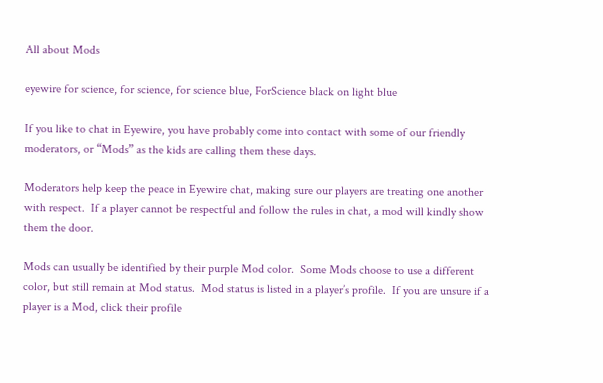All about Mods

eyewire for science, for science, for science blue, ForScience black on light blue

If you like to chat in Eyewire, you have probably come into contact with some of our friendly moderators, or “Mods” as the kids are calling them these days.

Moderators help keep the peace in Eyewire chat, making sure our players are treating one another with respect.  If a player cannot be respectful and follow the rules in chat, a mod will kindly show them the door.

Mods can usually be identified by their purple Mod color.  Some Mods choose to use a different color, but still remain at Mod status.  Mod status is listed in a player’s profile.  If you are unsure if a player is a Mod, click their profile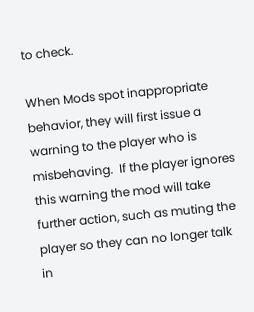to check.

When Mods spot inappropriate behavior, they will first issue a warning to the player who is misbehaving.  If the player ignores this warning the mod will take further action, such as muting the player so they can no longer talk in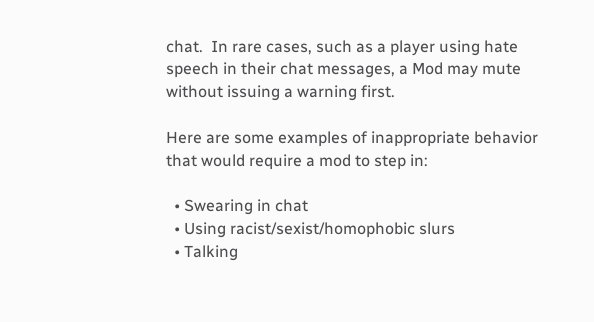chat.  In rare cases, such as a player using hate speech in their chat messages, a Mod may mute without issuing a warning first.

Here are some examples of inappropriate behavior that would require a mod to step in:

  • Swearing in chat
  • Using racist/sexist/homophobic slurs
  • Talking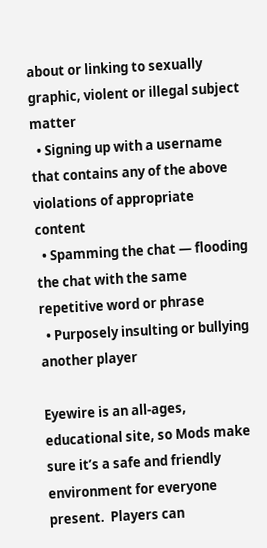about or linking to sexually graphic, violent or illegal subject matter
  • Signing up with a username that contains any of the above violations of appropriate content
  • Spamming the chat — flooding the chat with the same repetitive word or phrase
  • Purposely insulting or bullying another player

Eyewire is an all-ages, educational site, so Mods make sure it’s a safe and friendly environment for everyone present.  Players can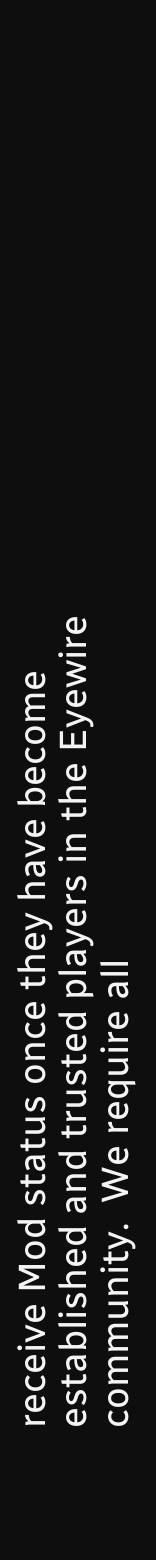receive Mod status once they have become established and trusted players in the Eyewire community.  We require all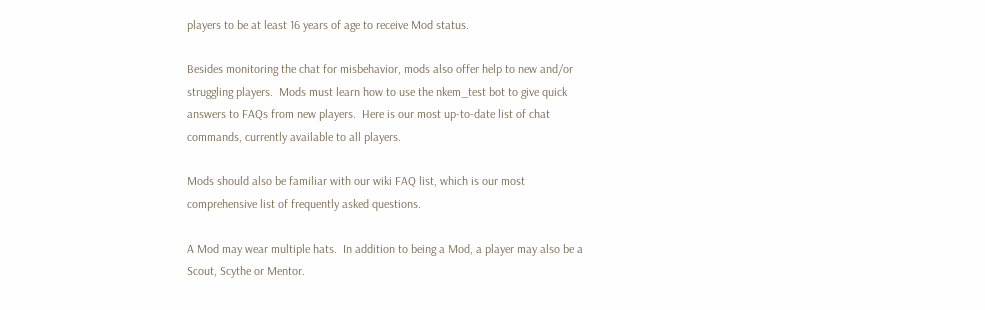players to be at least 16 years of age to receive Mod status.

Besides monitoring the chat for misbehavior, mods also offer help to new and/or struggling players.  Mods must learn how to use the nkem_test bot to give quick answers to FAQs from new players.  Here is our most up-to-date list of chat commands, currently available to all players.

Mods should also be familiar with our wiki FAQ list, which is our most comprehensive list of frequently asked questions.

A Mod may wear multiple hats.  In addition to being a Mod, a player may also be a Scout, Scythe or Mentor.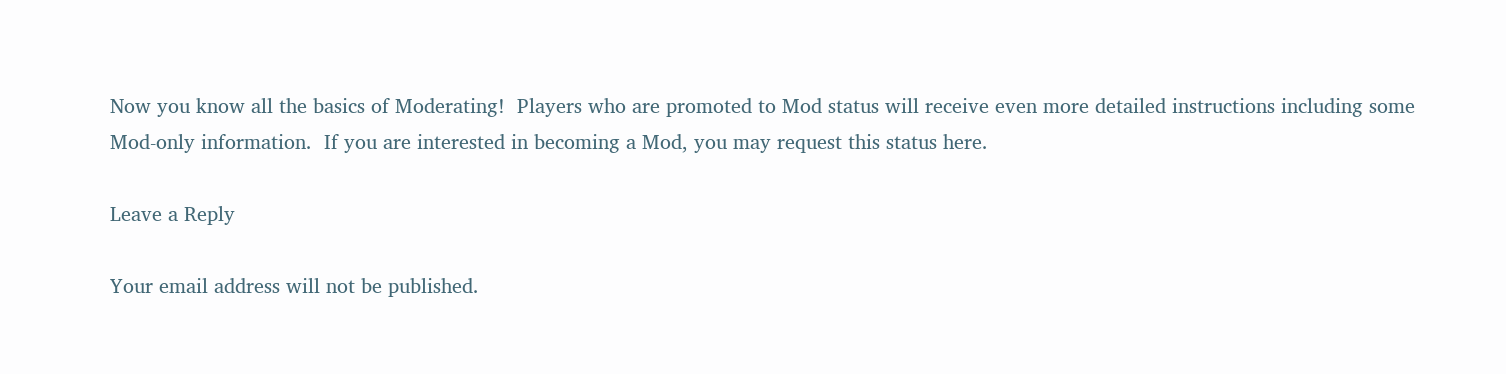Now you know all the basics of Moderating!  Players who are promoted to Mod status will receive even more detailed instructions including some Mod-only information.  If you are interested in becoming a Mod, you may request this status here.

Leave a Reply

Your email address will not be published.